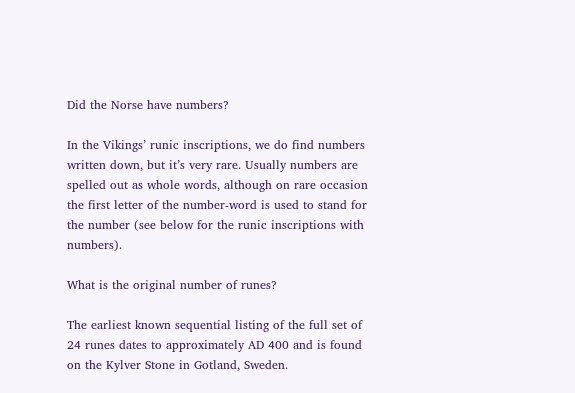Did the Norse have numbers?

In the Vikings’ runic inscriptions, we do find numbers written down, but it’s very rare. Usually numbers are spelled out as whole words, although on rare occasion the first letter of the number-word is used to stand for the number (see below for the runic inscriptions with numbers).

What is the original number of runes?

The earliest known sequential listing of the full set of 24 runes dates to approximately AD 400 and is found on the Kylver Stone in Gotland, Sweden.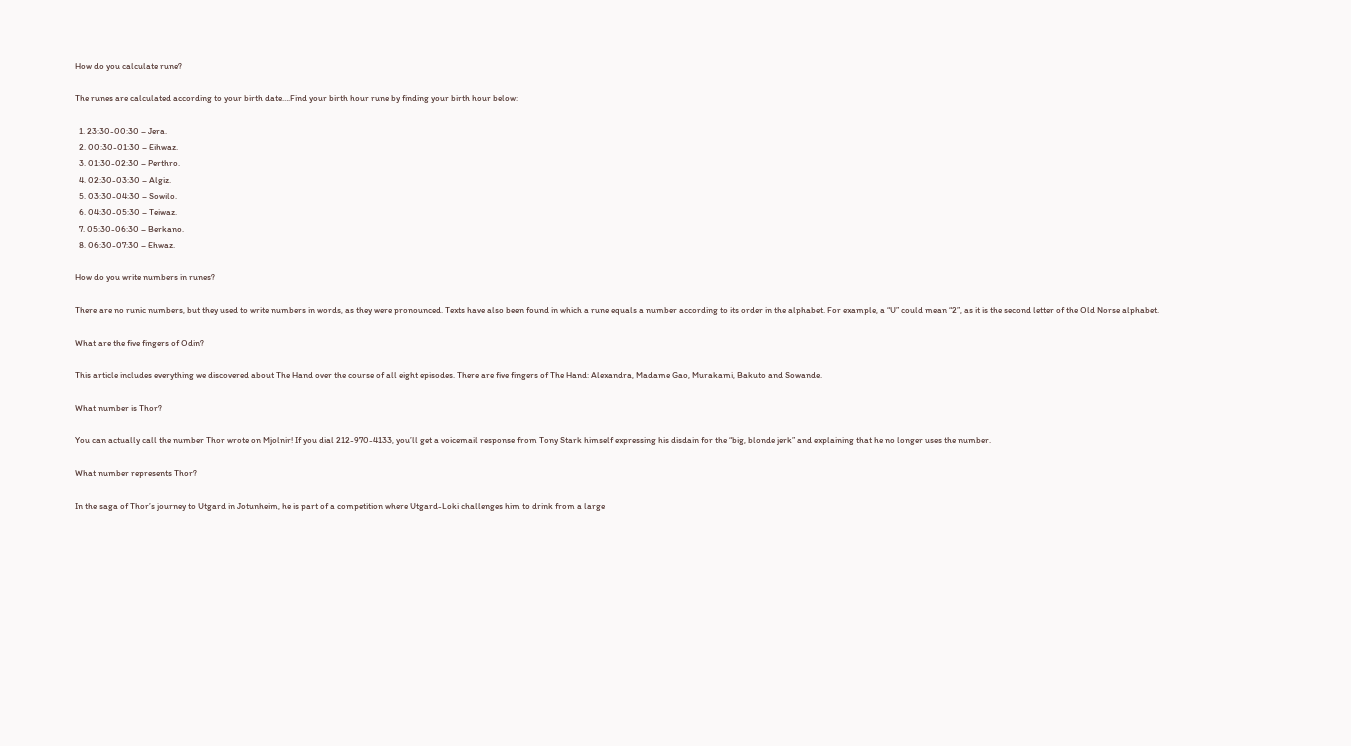How do you calculate rune?

The runes are calculated according to your birth date….Find your birth hour rune by finding your birth hour below:

  1. 23:30-00:30 – Jera.
  2. 00:30-01:30 – Eihwaz.
  3. 01:30-02:30 – Perthro.
  4. 02:30-03:30 – Algiz.
  5. 03:30-04:30 – Sowilo.
  6. 04:30-05:30 – Teiwaz.
  7. 05:30-06:30 – Berkano.
  8. 06:30-07:30 – Ehwaz.

How do you write numbers in runes?

There are no runic numbers, but they used to write numbers in words, as they were pronounced. Texts have also been found in which a rune equals a number according to its order in the alphabet. For example, a “U” could mean “2”, as it is the second letter of the Old Norse alphabet.

What are the five fingers of Odin?

This article includes everything we discovered about The Hand over the course of all eight episodes. There are five fingers of The Hand: Alexandra, Madame Gao, Murakami, Bakuto and Sowande.

What number is Thor?

You can actually call the number Thor wrote on Mjolnir! If you dial 212-970-4133, you’ll get a voicemail response from Tony Stark himself expressing his disdain for the “big, blonde jerk” and explaining that he no longer uses the number.

What number represents Thor?

In the saga of Thor’s journey to Utgard in Jotunheim, he is part of a competition where Utgard-Loki challenges him to drink from a large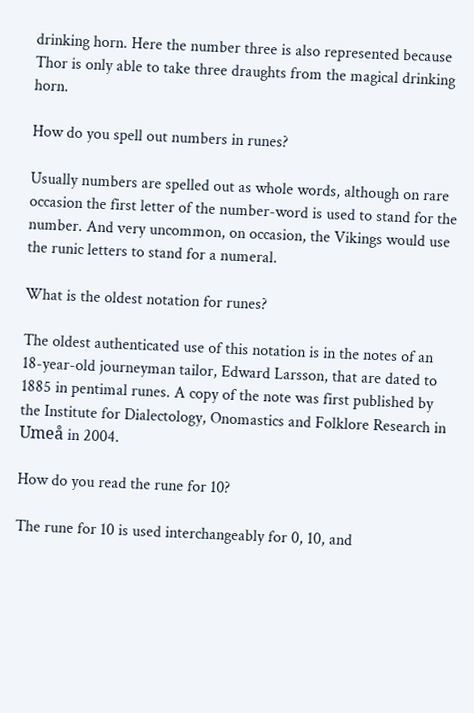drinking horn. Here the number three is also represented because Thor is only able to take three draughts from the magical drinking horn.

How do you spell out numbers in runes?

Usually numbers are spelled out as whole words, although on rare occasion the first letter of the number-word is used to stand for the number. And very uncommon, on occasion, the Vikings would use the runic letters to stand for a numeral.

What is the oldest notation for runes?

The oldest authenticated use of this notation is in the notes of an 18-year-old journeyman tailor, Edward Larsson, that are dated to 1885 in pentimal runes. A copy of the note was first published by the Institute for Dialectology, Onomastics and Folklore Research in Umeå in 2004.

How do you read the rune for 10?

The rune for 10 is used interchangeably for 0, 10, and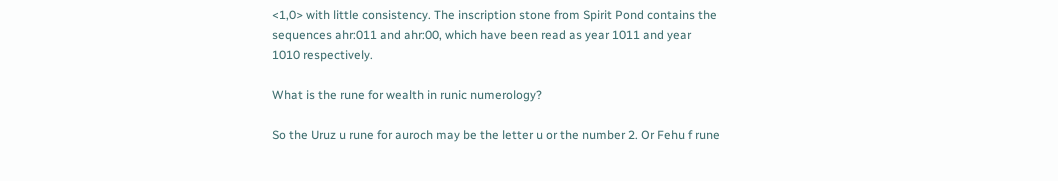<1,0> with little consistency. The inscription stone from Spirit Pond contains the sequences ahr:011 and ahr:00, which have been read as year 1011 and year 1010 respectively.

What is the rune for wealth in runic numerology?

So the Uruz u rune for auroch may be the letter u or the number 2. Or Fehu f rune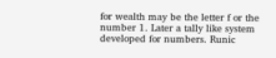for wealth may be the letter f or the number 1. Later a tally like system developed for numbers. Runic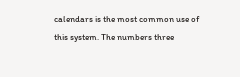calendars is the most common use of this system. The numbers three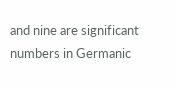and nine are significant numbers in Germanic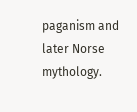paganism and later Norse mythology.